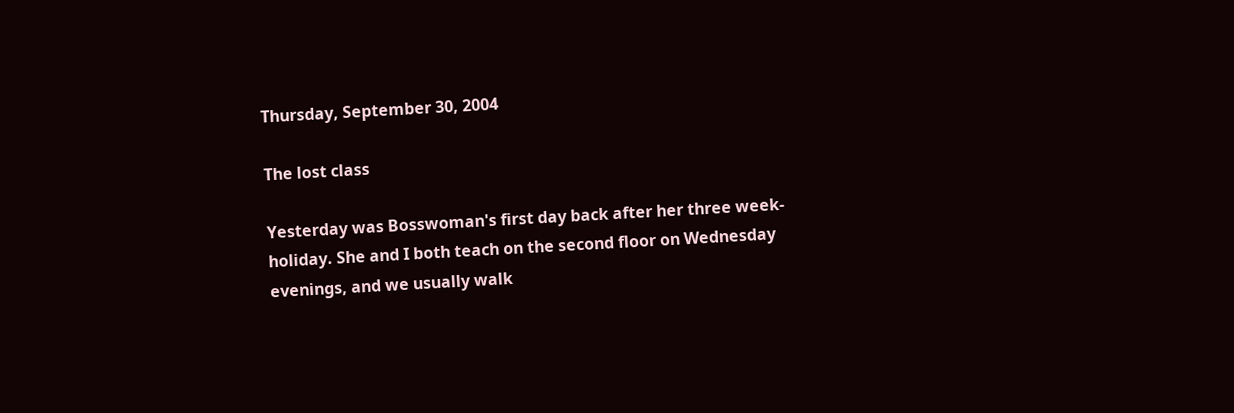Thursday, September 30, 2004

The lost class

Yesterday was Bosswoman's first day back after her three week-holiday. She and I both teach on the second floor on Wednesday evenings, and we usually walk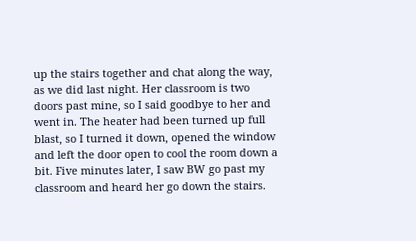up the stairs together and chat along the way, as we did last night. Her classroom is two doors past mine, so I said goodbye to her and went in. The heater had been turned up full blast, so I turned it down, opened the window and left the door open to cool the room down a bit. Five minutes later, I saw BW go past my classroom and heard her go down the stairs.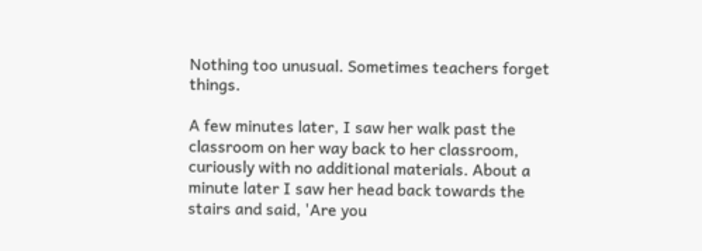Nothing too unusual. Sometimes teachers forget things.

A few minutes later, I saw her walk past the classroom on her way back to her classroom, curiously with no additional materials. About a minute later I saw her head back towards the stairs and said, 'Are you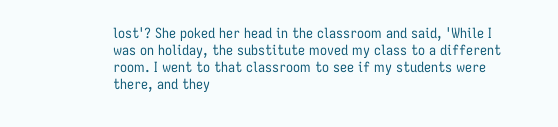lost'? She poked her head in the classroom and said, 'While I was on holiday, the substitute moved my class to a different room. I went to that classroom to see if my students were there, and they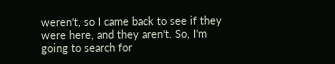weren't, so I came back to see if they were here, and they aren't. So, I'm going to search for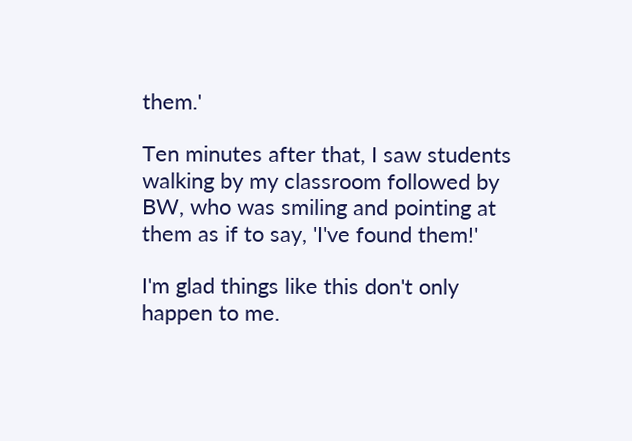them.'

Ten minutes after that, I saw students walking by my classroom followed by BW, who was smiling and pointing at them as if to say, 'I've found them!'

I'm glad things like this don't only happen to me.